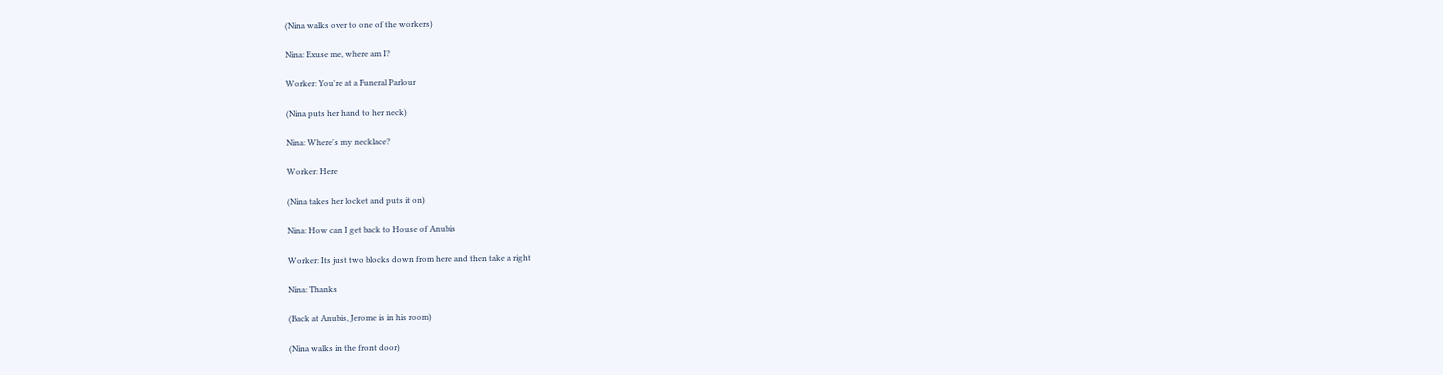(Nina walks over to one of the workers)

Nina: Exuse me, where am I?

Worker: You're at a Funeral Parlour

(Nina puts her hand to her neck)

Nina: Where's my necklace?

Worker: Here

(Nina takes her locket and puts it on)

Nina: How can I get back to House of Anubis

Worker: Its just two blocks down from here and then take a right

Nina: Thanks

(Back at Anubis, Jerome is in his room)

(Nina walks in the front door)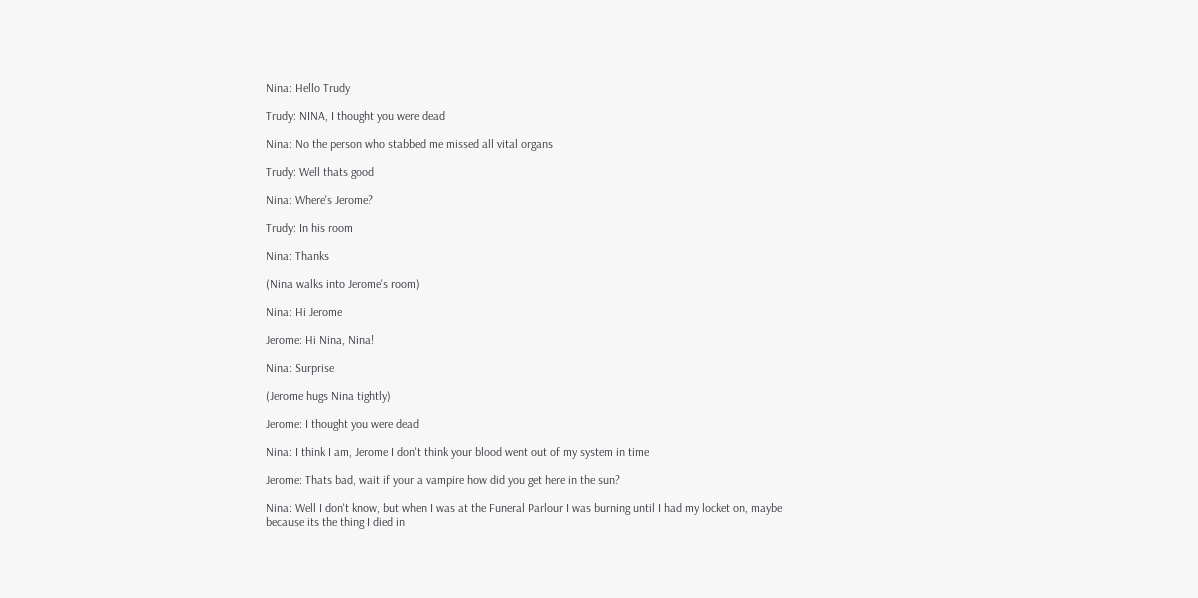Nina: Hello Trudy

Trudy: NINA, I thought you were dead

Nina: No the person who stabbed me missed all vital organs

Trudy: Well thats good

Nina: Where's Jerome?

Trudy: In his room

Nina: Thanks

(Nina walks into Jerome's room)

Nina: Hi Jerome

Jerome: Hi Nina, Nina!

Nina: Surprise

(Jerome hugs Nina tightly)

Jerome: I thought you were dead

Nina: I think I am, Jerome I don't think your blood went out of my system in time

Jerome: Thats bad, wait if your a vampire how did you get here in the sun?

Nina: Well I don't know, but when I was at the Funeral Parlour I was burning until I had my locket on, maybe because its the thing I died in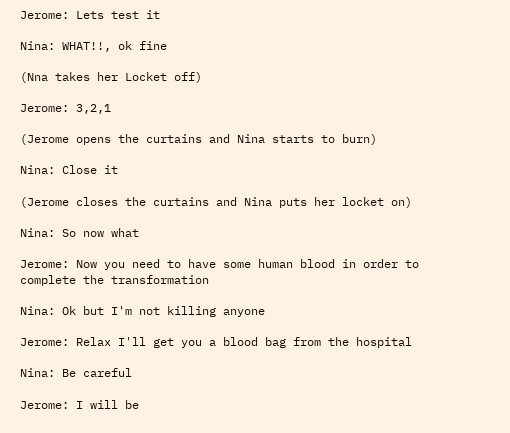Jerome: Lets test it

Nina: WHAT!!, ok fine

(Nna takes her Locket off)

Jerome: 3,2,1

(Jerome opens the curtains and Nina starts to burn)

Nina: Close it

(Jerome closes the curtains and Nina puts her locket on)

Nina: So now what

Jerome: Now you need to have some human blood in order to complete the transformation

Nina: Ok but I'm not killing anyone

Jerome: Relax I'll get you a blood bag from the hospital

Nina: Be careful

Jerome: I will be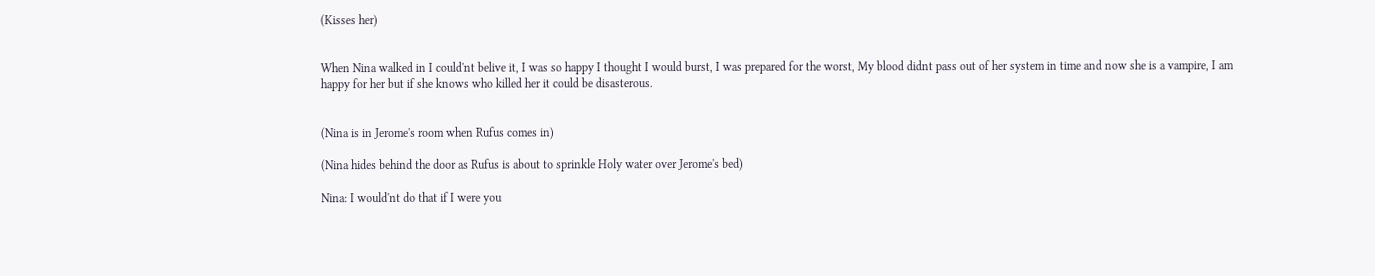(Kisses her)


When Nina walked in I could'nt belive it, I was so happy I thought I would burst, I was prepared for the worst, My blood didnt pass out of her system in time and now she is a vampire, I am happy for her but if she knows who killed her it could be disasterous.


(Nina is in Jerome's room when Rufus comes in)

(Nina hides behind the door as Rufus is about to sprinkle Holy water over Jerome's bed)

Nina: I would'nt do that if I were you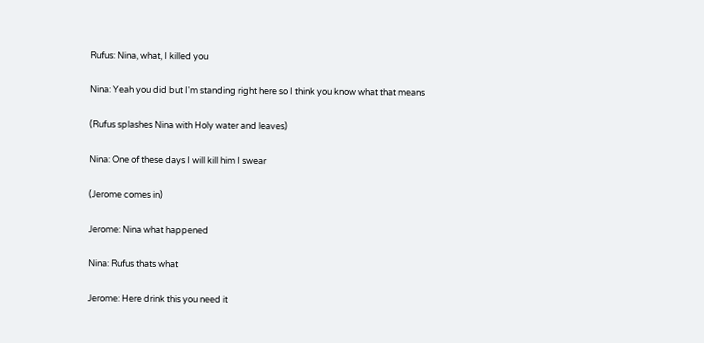Rufus: Nina, what, I killed you

Nina: Yeah you did but I'm standing right here so I think you know what that means

(Rufus splashes Nina with Holy water and leaves)

Nina: One of these days I will kill him I swear

(Jerome comes in)

Jerome: Nina what happened

Nina: Rufus thats what

Jerome: Here drink this you need it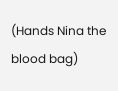(Hands Nina the blood bag)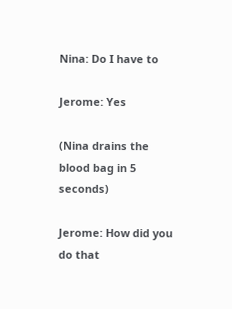Nina: Do I have to

Jerome: Yes

(Nina drains the blood bag in 5 seconds)

Jerome: How did you do that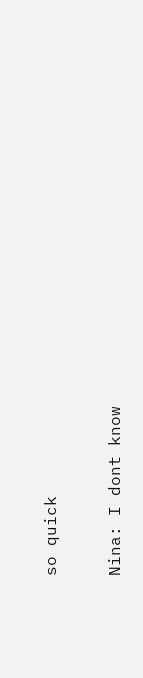so quick

Nina: I dont know